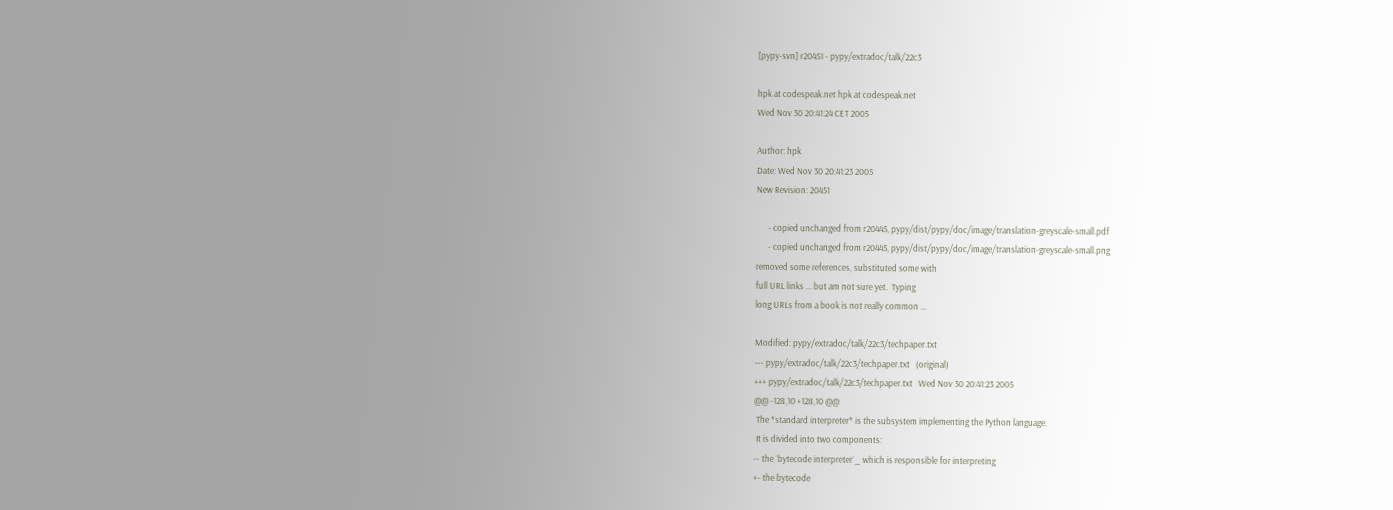[pypy-svn] r20451 - pypy/extradoc/talk/22c3

hpk at codespeak.net hpk at codespeak.net
Wed Nov 30 20:41:24 CET 2005

Author: hpk
Date: Wed Nov 30 20:41:23 2005
New Revision: 20451

      - copied unchanged from r20445, pypy/dist/pypy/doc/image/translation-greyscale-small.pdf
      - copied unchanged from r20445, pypy/dist/pypy/doc/image/translation-greyscale-small.png
removed some references, substituted some with
full URL links ... but am not sure yet.  Typing
long URLs from a book is not really common ...

Modified: pypy/extradoc/talk/22c3/techpaper.txt
--- pypy/extradoc/talk/22c3/techpaper.txt   (original)
+++ pypy/extradoc/talk/22c3/techpaper.txt   Wed Nov 30 20:41:23 2005
@@ -128,10 +128,10 @@
 The *standard interpreter* is the subsystem implementing the Python language.
 It is divided into two components:
-- the `bytecode interpreter`_ which is responsible for interpreting
+- the bytecode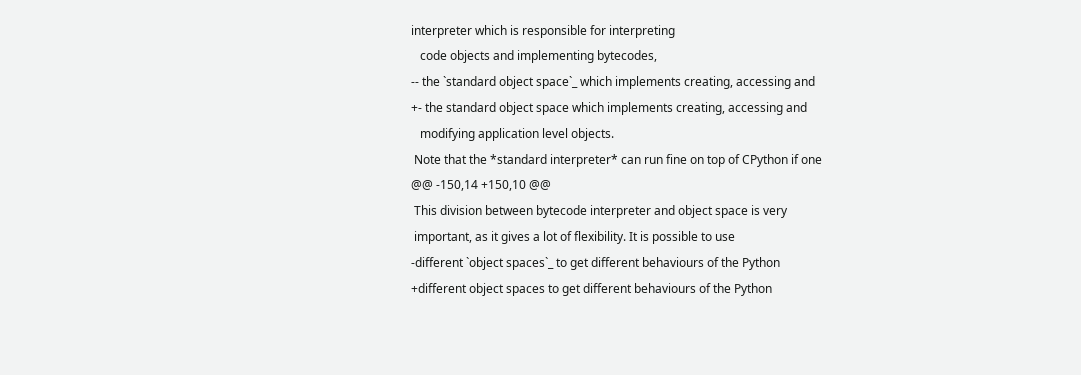interpreter which is responsible for interpreting
   code objects and implementing bytecodes,
-- the `standard object space`_ which implements creating, accessing and
+- the standard object space which implements creating, accessing and
   modifying application level objects.
 Note that the *standard interpreter* can run fine on top of CPython if one
@@ -150,14 +150,10 @@
 This division between bytecode interpreter and object space is very
 important, as it gives a lot of flexibility. It is possible to use
-different `object spaces`_ to get different behaviours of the Python
+different object spaces to get different behaviours of the Python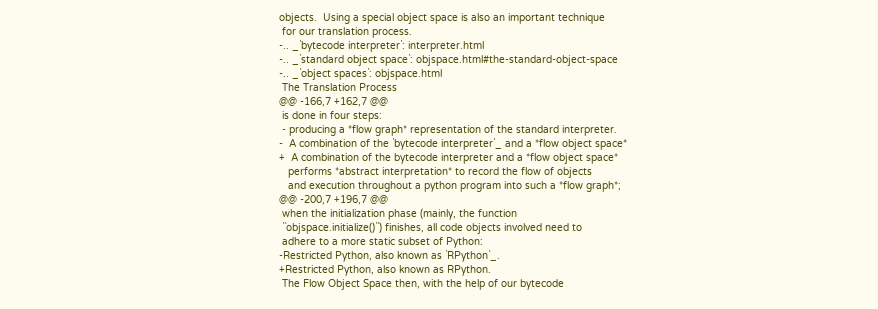objects.  Using a special object space is also an important technique
 for our translation process.
-.. _`bytecode interpreter`: interpreter.html
-.. _`standard object space`: objspace.html#the-standard-object-space
-.. _`object spaces`: objspace.html
 The Translation Process
@@ -166,7 +162,7 @@
 is done in four steps:
 - producing a *flow graph* representation of the standard interpreter.
-  A combination of the `bytecode interpreter`_ and a *flow object space*
+  A combination of the bytecode interpreter and a *flow object space*
   performs *abstract interpretation* to record the flow of objects
   and execution throughout a python program into such a *flow graph*;
@@ -200,7 +196,7 @@
 when the initialization phase (mainly, the function
 ``objspace.initialize()``) finishes, all code objects involved need to
 adhere to a more static subset of Python:
-Restricted Python, also known as `RPython`_.
+Restricted Python, also known as RPython.
 The Flow Object Space then, with the help of our bytecode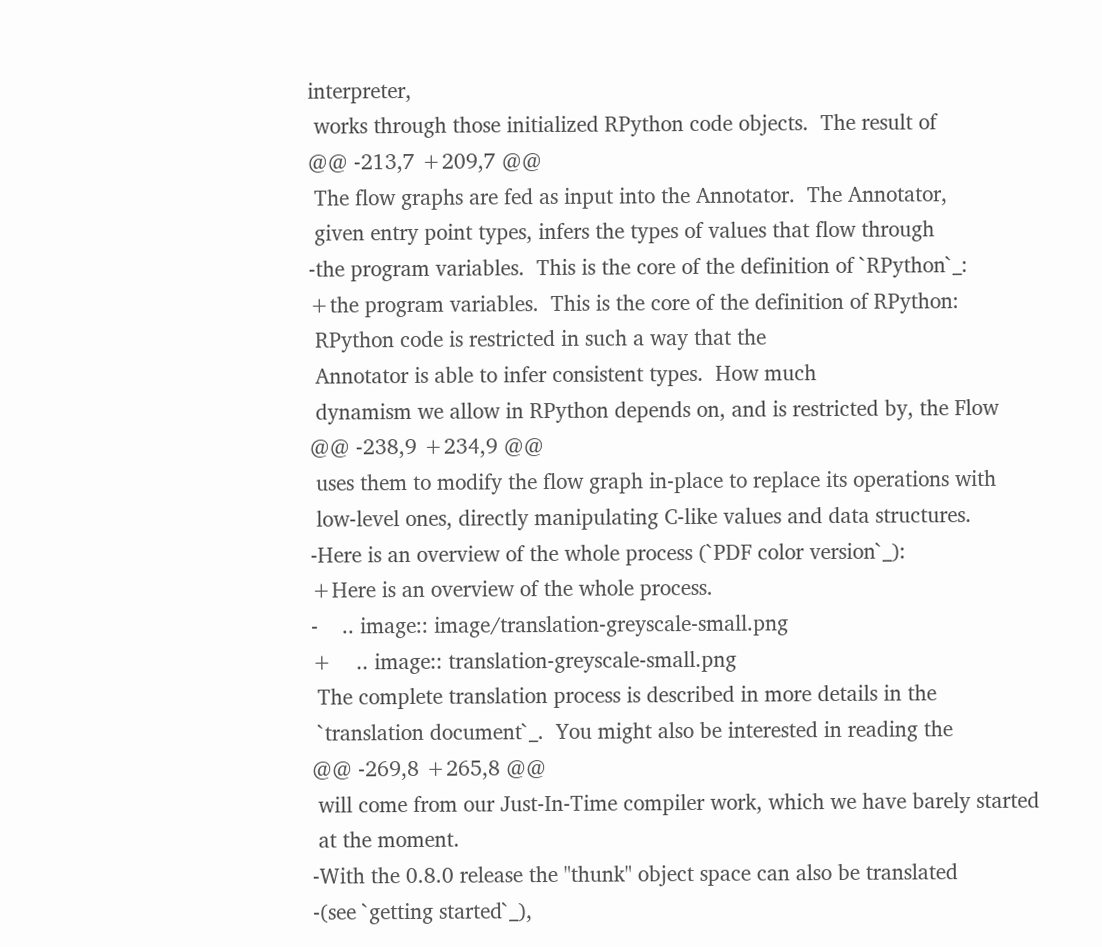interpreter,
 works through those initialized RPython code objects.  The result of
@@ -213,7 +209,7 @@
 The flow graphs are fed as input into the Annotator.  The Annotator,
 given entry point types, infers the types of values that flow through
-the program variables.  This is the core of the definition of `RPython`_:
+the program variables.  This is the core of the definition of RPython:
 RPython code is restricted in such a way that the
 Annotator is able to infer consistent types.  How much
 dynamism we allow in RPython depends on, and is restricted by, the Flow
@@ -238,9 +234,9 @@
 uses them to modify the flow graph in-place to replace its operations with
 low-level ones, directly manipulating C-like values and data structures.
-Here is an overview of the whole process (`PDF color version`_):
+Here is an overview of the whole process.
-    .. image:: image/translation-greyscale-small.png
+    .. image:: translation-greyscale-small.png
 The complete translation process is described in more details in the
 `translation document`_.  You might also be interested in reading the
@@ -269,8 +265,8 @@
 will come from our Just-In-Time compiler work, which we have barely started
 at the moment.
-With the 0.8.0 release the "thunk" object space can also be translated
-(see `getting started`_),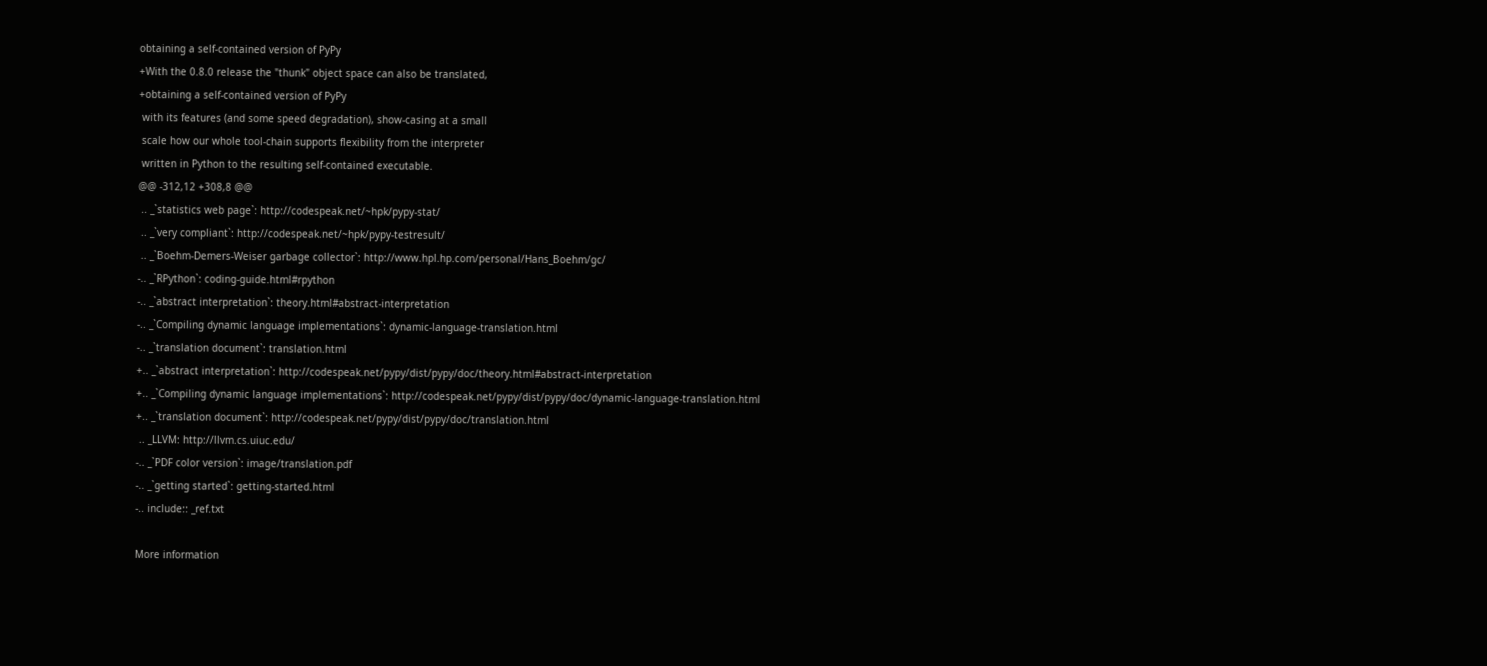obtaining a self-contained version of PyPy
+With the 0.8.0 release the "thunk" object space can also be translated,
+obtaining a self-contained version of PyPy
 with its features (and some speed degradation), show-casing at a small
 scale how our whole tool-chain supports flexibility from the interpreter
 written in Python to the resulting self-contained executable.
@@ -312,12 +308,8 @@
 .. _`statistics web page`: http://codespeak.net/~hpk/pypy-stat/
 .. _`very compliant`: http://codespeak.net/~hpk/pypy-testresult/
 .. _`Boehm-Demers-Weiser garbage collector`: http://www.hpl.hp.com/personal/Hans_Boehm/gc/
-.. _`RPython`: coding-guide.html#rpython
-.. _`abstract interpretation`: theory.html#abstract-interpretation
-.. _`Compiling dynamic language implementations`: dynamic-language-translation.html
-.. _`translation document`: translation.html
+.. _`abstract interpretation`: http://codespeak.net/pypy/dist/pypy/doc/theory.html#abstract-interpretation
+.. _`Compiling dynamic language implementations`: http://codespeak.net/pypy/dist/pypy/doc/dynamic-language-translation.html
+.. _`translation document`: http://codespeak.net/pypy/dist/pypy/doc/translation.html
 .. _LLVM: http://llvm.cs.uiuc.edu/
-.. _`PDF color version`: image/translation.pdf
-.. _`getting started`: getting-started.html
-.. include:: _ref.txt

More information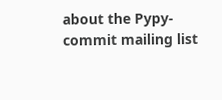about the Pypy-commit mailing list